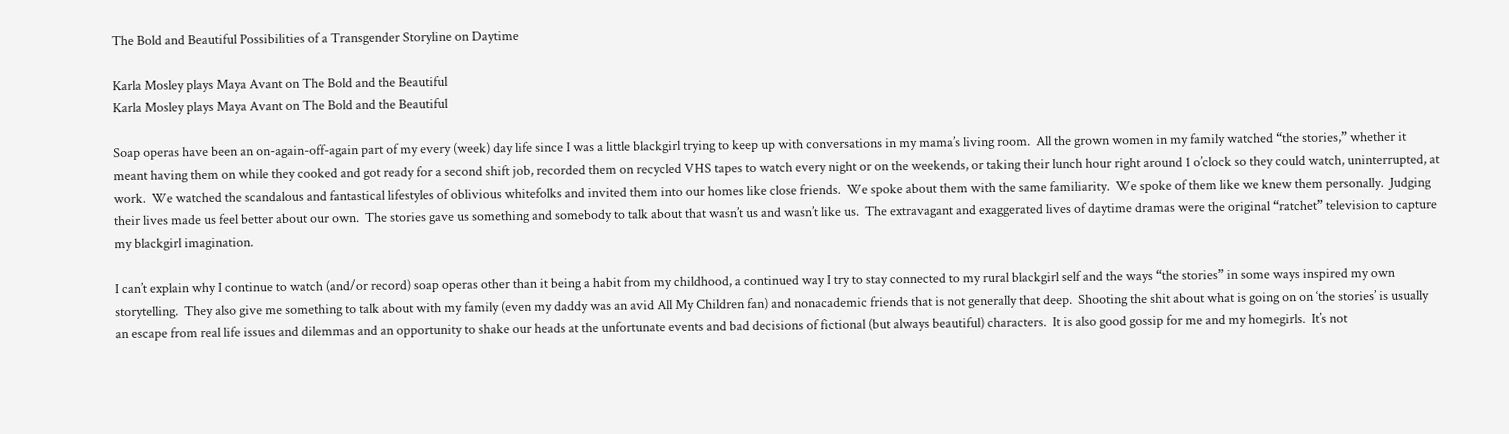The Bold and Beautiful Possibilities of a Transgender Storyline on Daytime

Karla Mosley plays Maya Avant on The Bold and the Beautiful
Karla Mosley plays Maya Avant on The Bold and the Beautiful

Soap operas have been an on-again-off-again part of my every (week) day life since I was a little blackgirl trying to keep up with conversations in my mama’s living room.  All the grown women in my family watched “the stories,” whether it meant having them on while they cooked and got ready for a second shift job, recorded them on recycled VHS tapes to watch every night or on the weekends, or taking their lunch hour right around 1 o’clock so they could watch, uninterrupted, at work.  We watched the scandalous and fantastical lifestyles of oblivious whitefolks and invited them into our homes like close friends.  We spoke about them with the same familiarity.  We spoke of them like we knew them personally.  Judging their lives made us feel better about our own.  The stories gave us something and somebody to talk about that wasn’t us and wasn’t like us.  The extravagant and exaggerated lives of daytime dramas were the original “ratchet” television to capture my blackgirl imagination.

I can’t explain why I continue to watch (and/or record) soap operas other than it being a habit from my childhood, a continued way I try to stay connected to my rural blackgirl self and the ways “the stories” in some ways inspired my own storytelling.  They also give me something to talk about with my family (even my daddy was an avid All My Children fan) and nonacademic friends that is not generally that deep.  Shooting the shit about what is going on on ‘the stories’ is usually an escape from real life issues and dilemmas and an opportunity to shake our heads at the unfortunate events and bad decisions of fictional (but always beautiful) characters.  It is also good gossip for me and my homegirls.  It’s not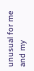unusual for me and my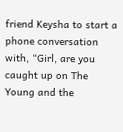friend Keysha to start a phone conversation with, “Girl, are you caught up on The Young and the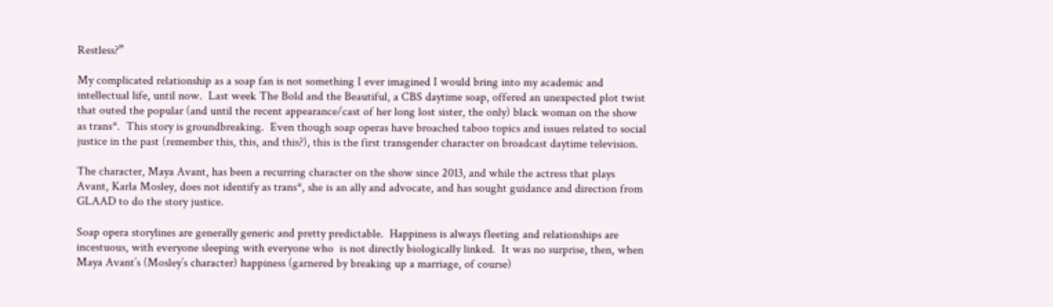Restless?”

My complicated relationship as a soap fan is not something I ever imagined I would bring into my academic and intellectual life, until now.  Last week The Bold and the Beautiful, a CBS daytime soap, offered an unexpected plot twist that outed the popular (and until the recent appearance/cast of her long lost sister, the only) black woman on the show as trans*.  This story is groundbreaking.  Even though soap operas have broached taboo topics and issues related to social justice in the past (remember this, this, and this?), this is the first transgender character on broadcast daytime television.

The character, Maya Avant, has been a recurring character on the show since 2013, and while the actress that plays Avant, Karla Mosley, does not identify as trans*, she is an ally and advocate, and has sought guidance and direction from GLAAD to do the story justice.

Soap opera storylines are generally generic and pretty predictable.  Happiness is always fleeting and relationships are incestuous, with everyone sleeping with everyone who  is not directly biologically linked.  It was no surprise, then, when Maya Avant’s (Mosley’s character) happiness (garnered by breaking up a marriage, of course)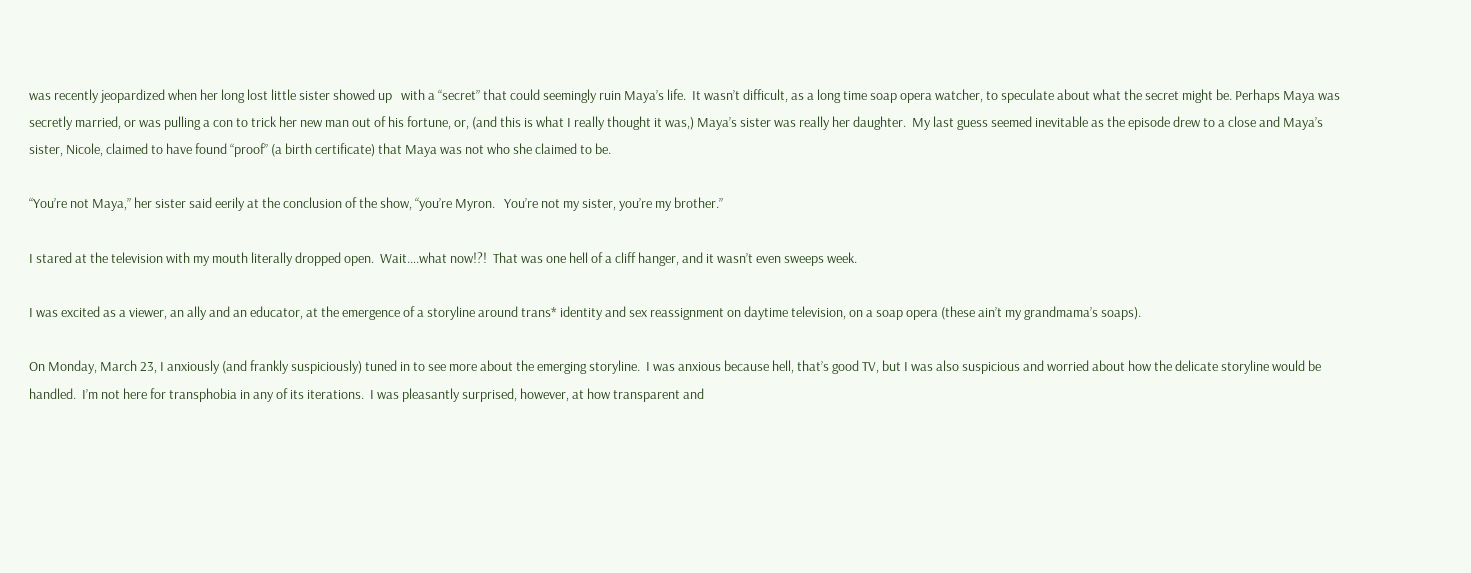was recently jeopardized when her long lost little sister showed up   with a “secret” that could seemingly ruin Maya’s life.  It wasn’t difficult, as a long time soap opera watcher, to speculate about what the secret might be. Perhaps Maya was secretly married, or was pulling a con to trick her new man out of his fortune, or, (and this is what I really thought it was,) Maya’s sister was really her daughter.  My last guess seemed inevitable as the episode drew to a close and Maya’s sister, Nicole, claimed to have found “proof” (a birth certificate) that Maya was not who she claimed to be.

“You’re not Maya,” her sister said eerily at the conclusion of the show, “you’re Myron.   You’re not my sister, you’re my brother.”

I stared at the television with my mouth literally dropped open.  Wait….what now!?!  That was one hell of a cliff hanger, and it wasn’t even sweeps week.

I was excited as a viewer, an ally and an educator, at the emergence of a storyline around trans* identity and sex reassignment on daytime television, on a soap opera (these ain’t my grandmama’s soaps).

On Monday, March 23, I anxiously (and frankly suspiciously) tuned in to see more about the emerging storyline.  I was anxious because hell, that’s good TV, but I was also suspicious and worried about how the delicate storyline would be handled.  I’m not here for transphobia in any of its iterations.  I was pleasantly surprised, however, at how transparent and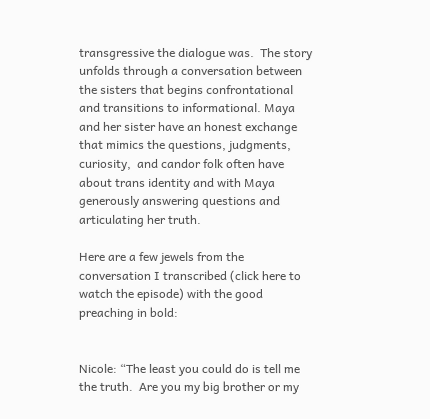transgressive the dialogue was.  The story unfolds through a conversation between the sisters that begins confrontational and transitions to informational. Maya and her sister have an honest exchange that mimics the questions, judgments, curiosity,  and candor folk often have about trans identity and with Maya generously answering questions and articulating her truth.

Here are a few jewels from the conversation I transcribed (click here to watch the episode) with the good preaching in bold:


Nicole: “The least you could do is tell me the truth.  Are you my big brother or my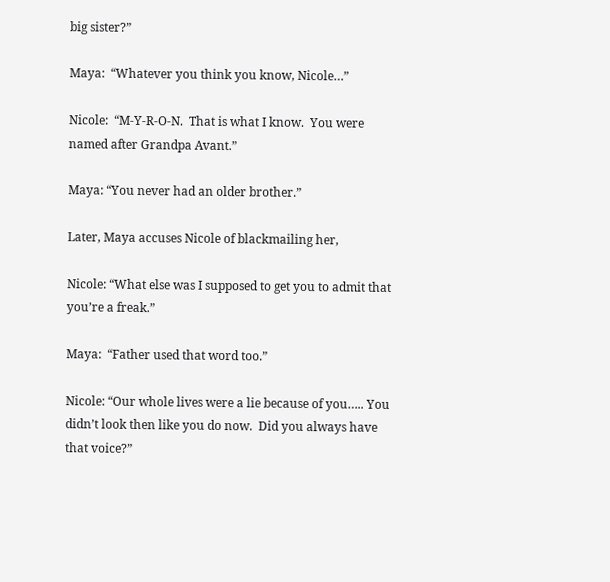big sister?”

Maya:  “Whatever you think you know, Nicole…”

Nicole:  “M-Y-R-O-N.  That is what I know.  You were named after Grandpa Avant.”

Maya: “You never had an older brother.”

Later, Maya accuses Nicole of blackmailing her,

Nicole: “What else was I supposed to get you to admit that you’re a freak.”

Maya:  “Father used that word too.”

Nicole: “Our whole lives were a lie because of you….. You didn’t look then like you do now.  Did you always have that voice?”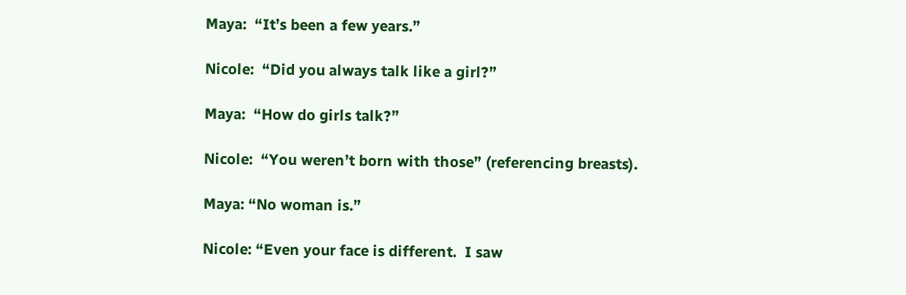Maya:  “It’s been a few years.”

Nicole:  “Did you always talk like a girl?”

Maya:  “How do girls talk?”

Nicole:  “You weren’t born with those” (referencing breasts).

Maya: “No woman is.”

Nicole: “Even your face is different.  I saw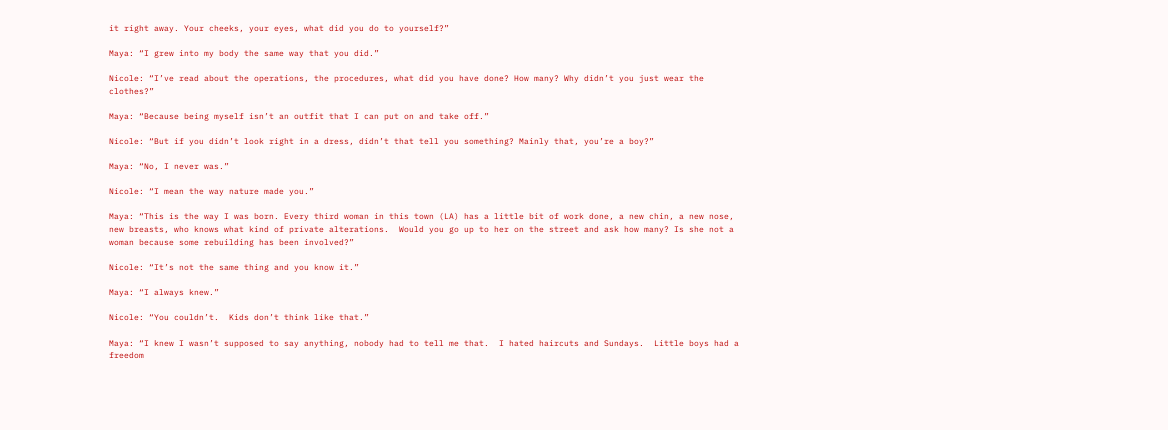it right away. Your cheeks, your eyes, what did you do to yourself?”

Maya: “I grew into my body the same way that you did.”

Nicole: “I’ve read about the operations, the procedures, what did you have done? How many? Why didn’t you just wear the clothes?”

Maya: “Because being myself isn’t an outfit that I can put on and take off.”

Nicole: “But if you didn’t look right in a dress, didn’t that tell you something? Mainly that, you’re a boy?”

Maya: “No, I never was.”

Nicole: “I mean the way nature made you.”

Maya: “This is the way I was born. Every third woman in this town (LA) has a little bit of work done, a new chin, a new nose, new breasts, who knows what kind of private alterations.  Would you go up to her on the street and ask how many? Is she not a woman because some rebuilding has been involved?”

Nicole: “It’s not the same thing and you know it.”

Maya: “I always knew.”

Nicole: “You couldn’t.  Kids don’t think like that.”

Maya: “I knew I wasn’t supposed to say anything, nobody had to tell me that.  I hated haircuts and Sundays.  Little boys had a freedom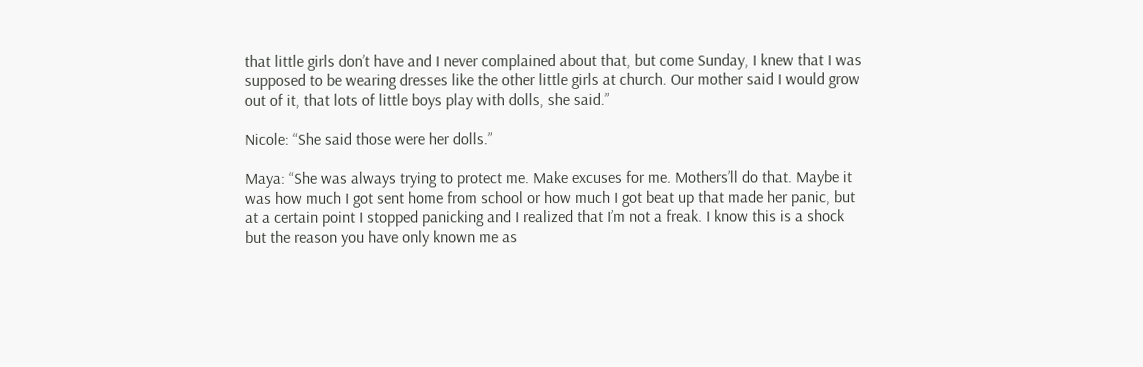that little girls don’t have and I never complained about that, but come Sunday, I knew that I was supposed to be wearing dresses like the other little girls at church. Our mother said I would grow out of it, that lots of little boys play with dolls, she said.”

Nicole: “She said those were her dolls.”

Maya: “She was always trying to protect me. Make excuses for me. Mothers’ll do that. Maybe it was how much I got sent home from school or how much I got beat up that made her panic, but at a certain point I stopped panicking and I realized that I’m not a freak. I know this is a shock but the reason you have only known me as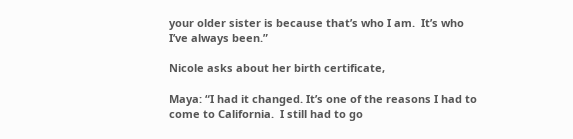your older sister is because that’s who I am.  It’s who I’ve always been.”

Nicole asks about her birth certificate,

Maya: “I had it changed. It’s one of the reasons I had to come to California.  I still had to go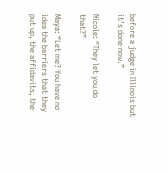before a judge in Illinois but it’s done now.”

Nicole: “They let you do that?”

Maya: “Let me? You have no idea the barriers that they put up, the affidavits, the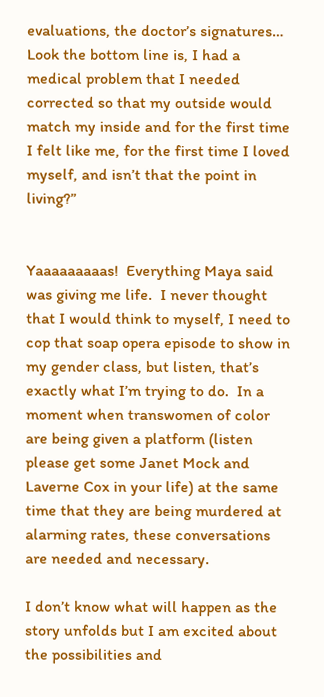evaluations, the doctor’s signatures… Look the bottom line is, I had a medical problem that I needed corrected so that my outside would match my inside and for the first time I felt like me, for the first time I loved myself, and isn’t that the point in living?”


Yaaaaaaaaas!  Everything Maya said was giving me life.  I never thought that I would think to myself, I need to cop that soap opera episode to show in my gender class, but listen, that’s exactly what I’m trying to do.  In a moment when transwomen of color are being given a platform (listen please get some Janet Mock and Laverne Cox in your life) at the same time that they are being murdered at alarming rates, these conversations are needed and necessary.

I don’t know what will happen as the story unfolds but I am excited about the possibilities and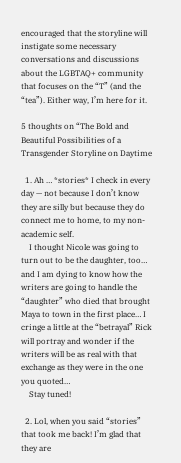encouraged that the storyline will instigate some necessary conversations and discussions about the LGBTAQ+ community that focuses on the “T” (and the “tea”). Either way, I’m here for it.

5 thoughts on “The Bold and Beautiful Possibilities of a Transgender Storyline on Daytime

  1. Ah … *stories* I check in every day — not because I don’t know they are silly but because they do connect me to home, to my non-academic self.
    I thought Nicole was going to turn out to be the daughter, too… and I am dying to know how the writers are going to handle the “daughter” who died that brought Maya to town in the first place… I cringe a little at the “betrayal” Rick will portray and wonder if the writers will be as real with that exchange as they were in the one you quoted…
    Stay tuned!

  2. Lol, when you said “stories” that took me back! I’m glad that they are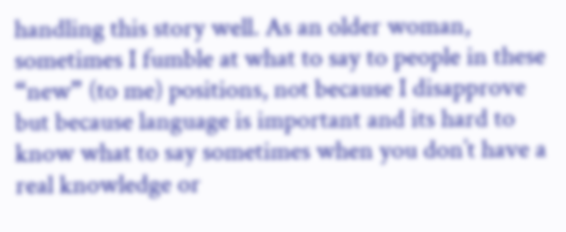handling this story well. As an older woman, sometimes I fumble at what to say to people in these “new” (to me) positions, not because I disapprove but because language is important and its hard to know what to say sometimes when you don’t have a real knowledge or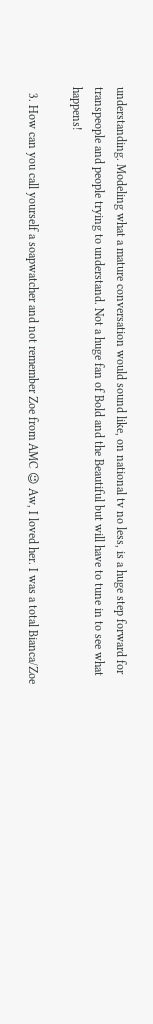understanding. Modeling what a mature conversation would sound like, on national tv no less, is a huge step forward for transpeople and people trying to understand. Not a huge fan of Bold and the Beautiful but will have to tune in to see what happens!

  3. How can you call yourself a soapwatcher and not remember Zoe from AMC 😉 Aw, I loved her. I was a total Bianca/Zoe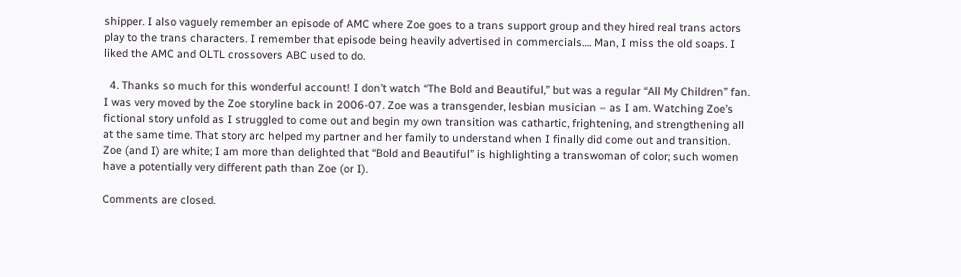shipper. I also vaguely remember an episode of AMC where Zoe goes to a trans support group and they hired real trans actors play to the trans characters. I remember that episode being heavily advertised in commercials…. Man, I miss the old soaps. I liked the AMC and OLTL crossovers ABC used to do.

  4. Thanks so much for this wonderful account! I don’t watch “The Bold and Beautiful,” but was a regular “All My Children” fan. I was very moved by the Zoe storyline back in 2006-07. Zoe was a transgender, lesbian musician – as I am. Watching Zoe’s fictional story unfold as I struggled to come out and begin my own transition was cathartic, frightening, and strengthening all at the same time. That story arc helped my partner and her family to understand when I finally did come out and transition. Zoe (and I) are white; I am more than delighted that “Bold and Beautiful” is highlighting a transwoman of color; such women have a potentially very different path than Zoe (or I).

Comments are closed.